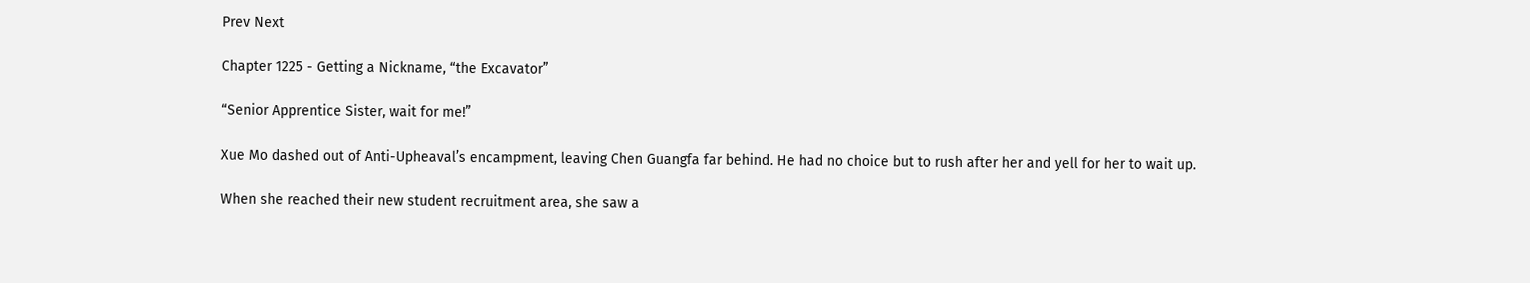Prev Next

Chapter 1225 - Getting a Nickname, “the Excavator”

“Senior Apprentice Sister, wait for me!”

Xue Mo dashed out of Anti-Upheaval’s encampment, leaving Chen Guangfa far behind. He had no choice but to rush after her and yell for her to wait up.

When she reached their new student recruitment area, she saw a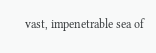vast, impenetrable sea of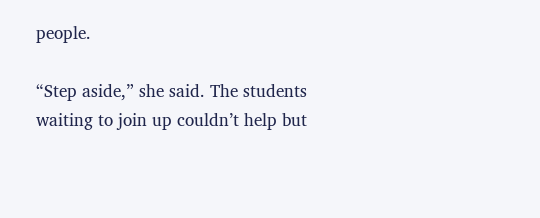people.

“Step aside,” she said. The students waiting to join up couldn’t help but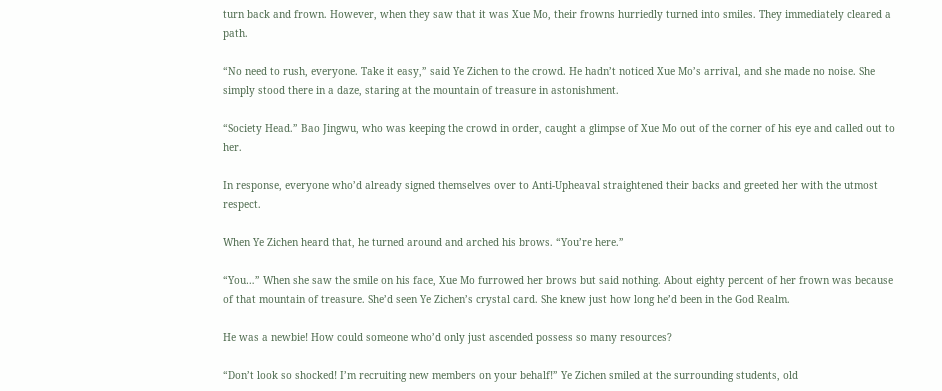turn back and frown. However, when they saw that it was Xue Mo, their frowns hurriedly turned into smiles. They immediately cleared a path.

“No need to rush, everyone. Take it easy,” said Ye Zichen to the crowd. He hadn’t noticed Xue Mo’s arrival, and she made no noise. She simply stood there in a daze, staring at the mountain of treasure in astonishment.

“Society Head.” Bao Jingwu, who was keeping the crowd in order, caught a glimpse of Xue Mo out of the corner of his eye and called out to her.

In response, everyone who’d already signed themselves over to Anti-Upheaval straightened their backs and greeted her with the utmost respect.

When Ye Zichen heard that, he turned around and arched his brows. “You’re here.”

“You…” When she saw the smile on his face, Xue Mo furrowed her brows but said nothing. About eighty percent of her frown was because of that mountain of treasure. She’d seen Ye Zichen’s crystal card. She knew just how long he’d been in the God Realm.

He was a newbie! How could someone who’d only just ascended possess so many resources?

“Don’t look so shocked! I’m recruiting new members on your behalf!” Ye Zichen smiled at the surrounding students, old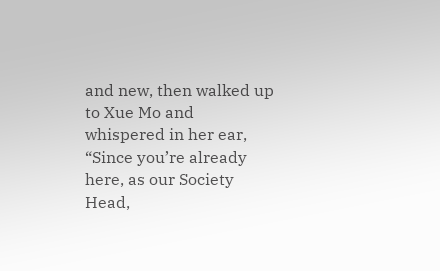and new, then walked up to Xue Mo and whispered in her ear, “Since you’re already here, as our Society Head,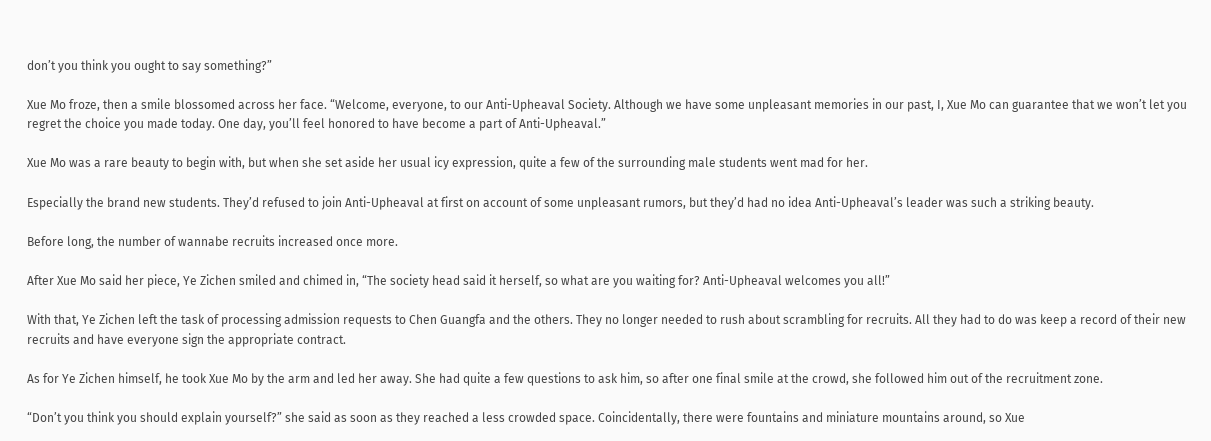don’t you think you ought to say something?”

Xue Mo froze, then a smile blossomed across her face. “Welcome, everyone, to our Anti-Upheaval Society. Although we have some unpleasant memories in our past, I, Xue Mo can guarantee that we won’t let you regret the choice you made today. One day, you’ll feel honored to have become a part of Anti-Upheaval.”

Xue Mo was a rare beauty to begin with, but when she set aside her usual icy expression, quite a few of the surrounding male students went mad for her.

Especially the brand new students. They’d refused to join Anti-Upheaval at first on account of some unpleasant rumors, but they’d had no idea Anti-Upheaval’s leader was such a striking beauty.

Before long, the number of wannabe recruits increased once more.

After Xue Mo said her piece, Ye Zichen smiled and chimed in, “The society head said it herself, so what are you waiting for? Anti-Upheaval welcomes you all!”

With that, Ye Zichen left the task of processing admission requests to Chen Guangfa and the others. They no longer needed to rush about scrambling for recruits. All they had to do was keep a record of their new recruits and have everyone sign the appropriate contract.

As for Ye Zichen himself, he took Xue Mo by the arm and led her away. She had quite a few questions to ask him, so after one final smile at the crowd, she followed him out of the recruitment zone.

“Don’t you think you should explain yourself?” she said as soon as they reached a less crowded space. Coincidentally, there were fountains and miniature mountains around, so Xue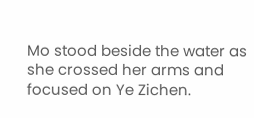Mo stood beside the water as she crossed her arms and focused on Ye Zichen.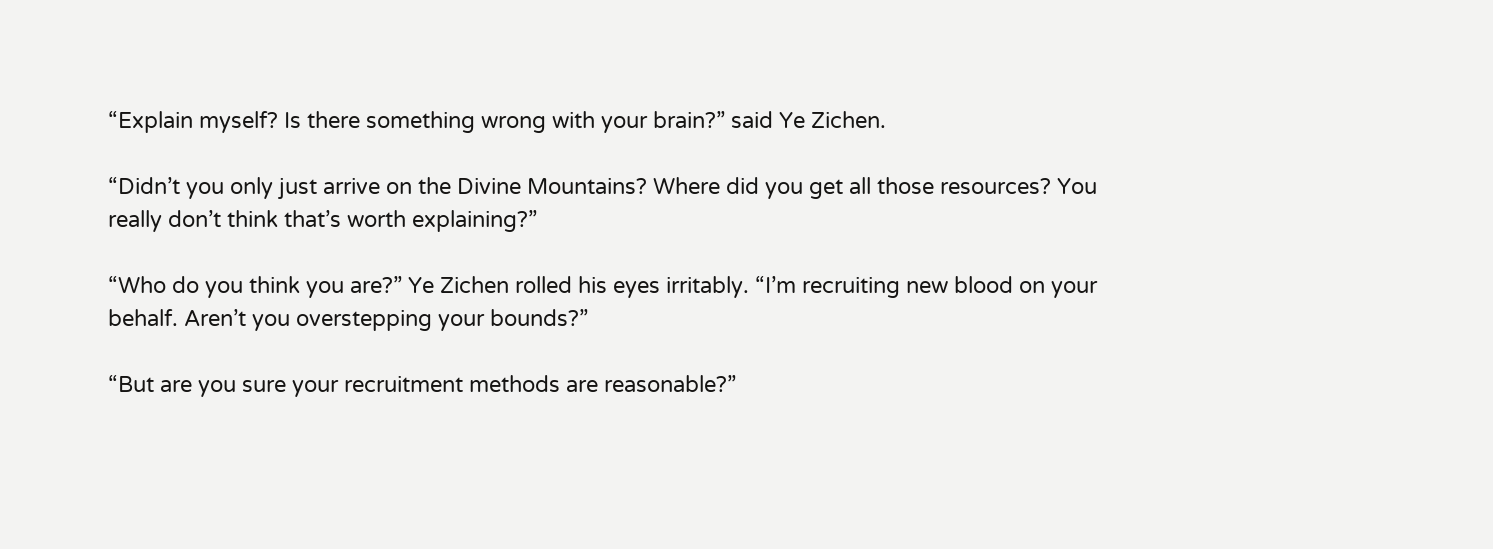“Explain myself? Is there something wrong with your brain?” said Ye Zichen.

“Didn’t you only just arrive on the Divine Mountains? Where did you get all those resources? You really don’t think that’s worth explaining?”

“Who do you think you are?” Ye Zichen rolled his eyes irritably. “I’m recruiting new blood on your behalf. Aren’t you overstepping your bounds?”

“But are you sure your recruitment methods are reasonable?”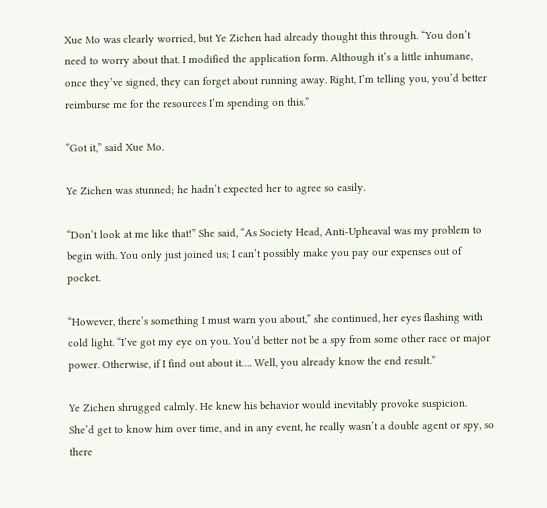Xue Mo was clearly worried, but Ye Zichen had already thought this through. “You don’t need to worry about that. I modified the application form. Although it’s a little inhumane, once they’ve signed, they can forget about running away. Right, I’m telling you, you’d better reimburse me for the resources I’m spending on this.”

“Got it,” said Xue Mo.

Ye Zichen was stunned; he hadn’t expected her to agree so easily.

“Don’t look at me like that!” She said, “As Society Head, Anti-Upheaval was my problem to begin with. You only just joined us; I can’t possibly make you pay our expenses out of pocket.

“However, there’s something I must warn you about,” she continued, her eyes flashing with cold light. “I’ve got my eye on you. You’d better not be a spy from some other race or major power. Otherwise, if I find out about it…. Well, you already know the end result.”

Ye Zichen shrugged calmly. He knew his behavior would inevitably provoke suspicion. She’d get to know him over time, and in any event, he really wasn’t a double agent or spy, so there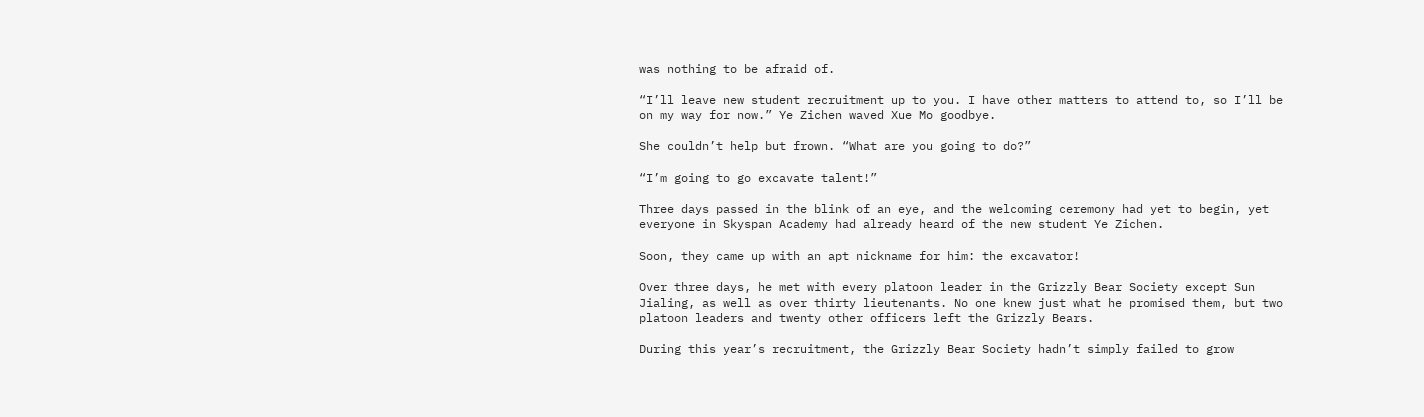was nothing to be afraid of.

“I’ll leave new student recruitment up to you. I have other matters to attend to, so I’ll be on my way for now.” Ye Zichen waved Xue Mo goodbye.

She couldn’t help but frown. “What are you going to do?”

“I’m going to go excavate talent!”

Three days passed in the blink of an eye, and the welcoming ceremony had yet to begin, yet everyone in Skyspan Academy had already heard of the new student Ye Zichen.

Soon, they came up with an apt nickname for him: the excavator!

Over three days, he met with every platoon leader in the Grizzly Bear Society except Sun Jialing, as well as over thirty lieutenants. No one knew just what he promised them, but two platoon leaders and twenty other officers left the Grizzly Bears.

During this year’s recruitment, the Grizzly Bear Society hadn’t simply failed to grow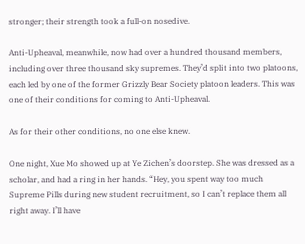stronger; their strength took a full-on nosedive.

Anti-Upheaval, meanwhile, now had over a hundred thousand members, including over three thousand sky supremes. They’d split into two platoons, each led by one of the former Grizzly Bear Society platoon leaders. This was one of their conditions for coming to Anti-Upheaval.

As for their other conditions, no one else knew.

One night, Xue Mo showed up at Ye Zichen’s doorstep. She was dressed as a scholar, and had a ring in her hands. “Hey, you spent way too much Supreme Pills during new student recruitment, so I can’t replace them all right away. I’ll have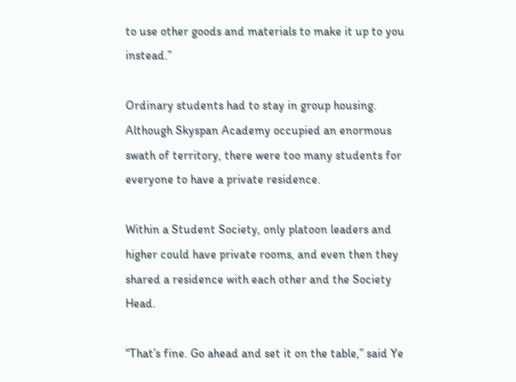to use other goods and materials to make it up to you instead.”

Ordinary students had to stay in group housing. Although Skyspan Academy occupied an enormous swath of territory, there were too many students for everyone to have a private residence.

Within a Student Society, only platoon leaders and higher could have private rooms, and even then they shared a residence with each other and the Society Head.

“That’s fine. Go ahead and set it on the table,” said Ye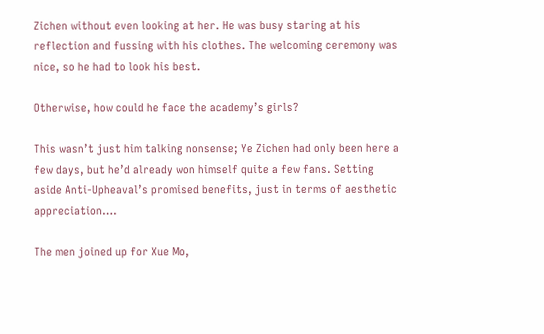Zichen without even looking at her. He was busy staring at his reflection and fussing with his clothes. The welcoming ceremony was nice, so he had to look his best.

Otherwise, how could he face the academy’s girls?

This wasn’t just him talking nonsense; Ye Zichen had only been here a few days, but he’d already won himself quite a few fans. Setting aside Anti-Upheaval’s promised benefits, just in terms of aesthetic appreciation….

The men joined up for Xue Mo,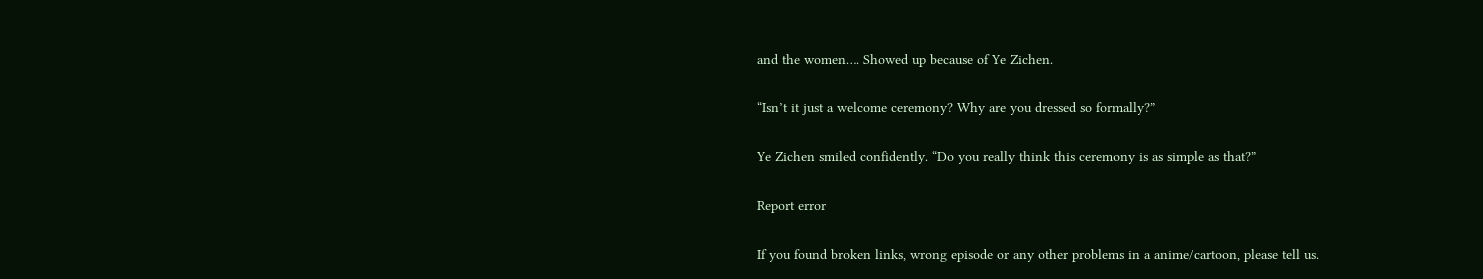and the women…. Showed up because of Ye Zichen.

“Isn’t it just a welcome ceremony? Why are you dressed so formally?”

Ye Zichen smiled confidently. “Do you really think this ceremony is as simple as that?”

Report error

If you found broken links, wrong episode or any other problems in a anime/cartoon, please tell us.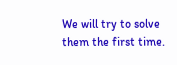We will try to solve them the first time.